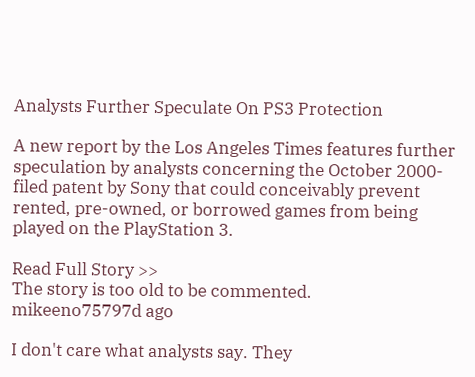Analysts Further Speculate On PS3 Protection

A new report by the Los Angeles Times features further speculation by analysts concerning the October 2000-filed patent by Sony that could conceivably prevent rented, pre-owned, or borrowed games from being played on the PlayStation 3.

Read Full Story >>
The story is too old to be commented.
mikeeno75797d ago

I don't care what analysts say. They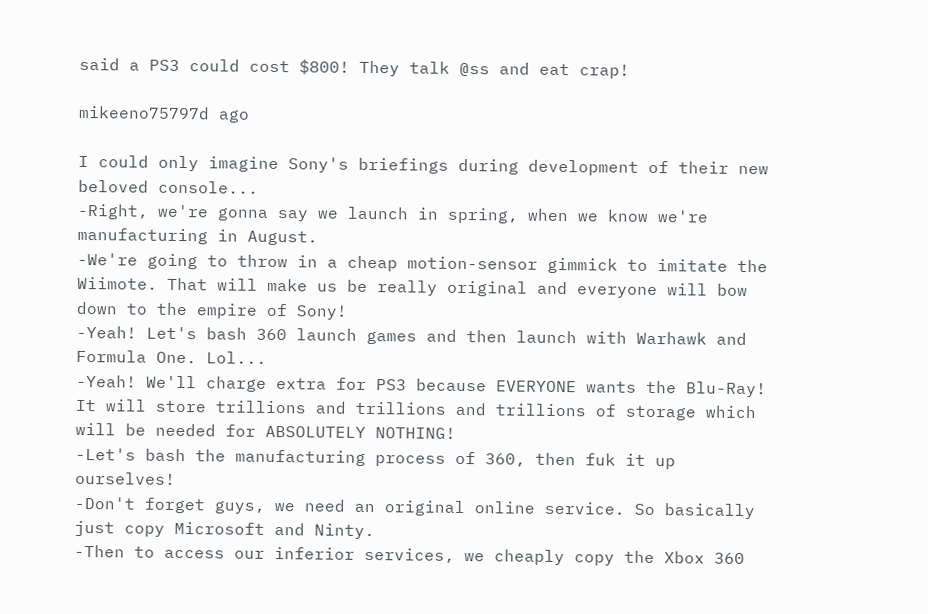said a PS3 could cost $800! They talk @ss and eat crap!

mikeeno75797d ago

I could only imagine Sony's briefings during development of their new beloved console...
-Right, we're gonna say we launch in spring, when we know we're manufacturing in August.
-We're going to throw in a cheap motion-sensor gimmick to imitate the Wiimote. That will make us be really original and everyone will bow down to the empire of Sony!
-Yeah! Let's bash 360 launch games and then launch with Warhawk and Formula One. Lol...
-Yeah! We'll charge extra for PS3 because EVERYONE wants the Blu-Ray! It will store trillions and trillions and trillions of storage which will be needed for ABSOLUTELY NOTHING!
-Let's bash the manufacturing process of 360, then fuk it up ourselves!
-Don't forget guys, we need an original online service. So basically just copy Microsoft and Ninty.
-Then to access our inferior services, we cheaply copy the Xbox 360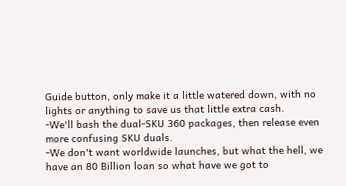Guide button, only make it a little watered down, with no lights or anything to save us that little extra cash.
-We'll bash the dual-SKU 360 packages, then release even more confusing SKU duals.
-We don't want worldwide launches, but what the hell, we have an 80 Billion loan so what have we got to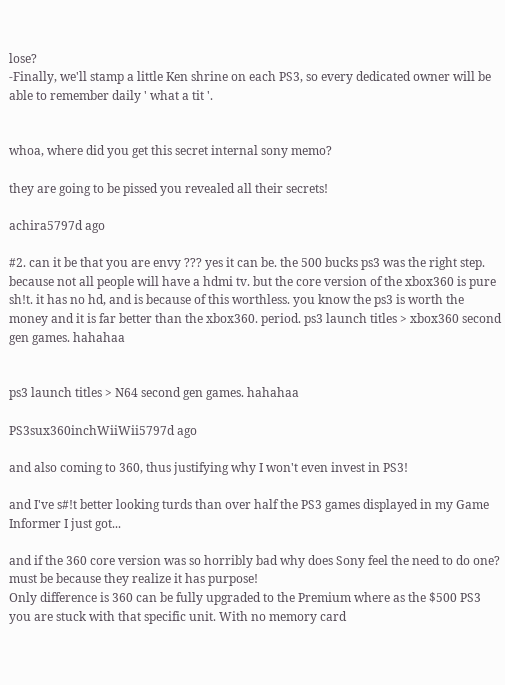lose?
-Finally, we'll stamp a little Ken shrine on each PS3, so every dedicated owner will be able to remember daily ' what a tit '.


whoa, where did you get this secret internal sony memo?

they are going to be pissed you revealed all their secrets!

achira5797d ago

#2. can it be that you are envy ??? yes it can be. the 500 bucks ps3 was the right step. because not all people will have a hdmi tv. but the core version of the xbox360 is pure sh!t. it has no hd, and is because of this worthless. you know the ps3 is worth the money and it is far better than the xbox360. period. ps3 launch titles > xbox360 second gen games. hahahaa


ps3 launch titles > N64 second gen games. hahahaa

PS3sux360inchWiiWii5797d ago

and also coming to 360, thus justifying why I won't even invest in PS3!

and I've s#!t better looking turds than over half the PS3 games displayed in my Game Informer I just got...

and if the 360 core version was so horribly bad why does Sony feel the need to do one? must be because they realize it has purpose!
Only difference is 360 can be fully upgraded to the Premium where as the $500 PS3 you are stuck with that specific unit. With no memory card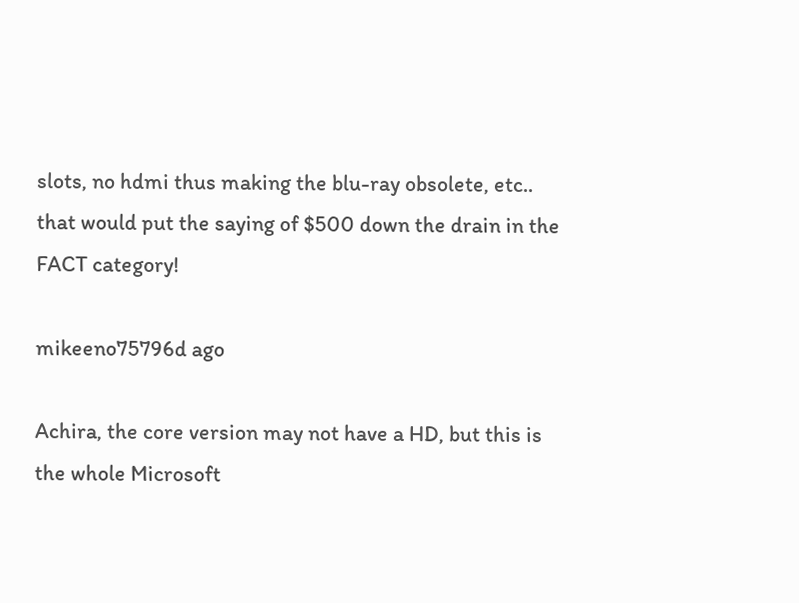slots, no hdmi thus making the blu-ray obsolete, etc.. that would put the saying of $500 down the drain in the FACT category!

mikeeno75796d ago

Achira, the core version may not have a HD, but this is the whole Microsoft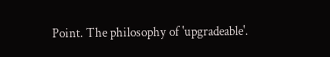Point. The philosophy of 'upgradeable'.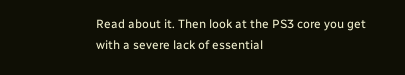Read about it. Then look at the PS3 core you get with a severe lack of essential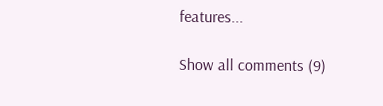features...

Show all comments (9)